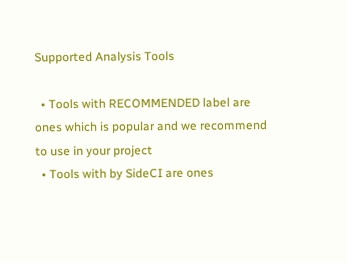Supported Analysis Tools

  • Tools with RECOMMENDED label are ones which is popular and we recommend to use in your project
  • Tools with by SideCI are ones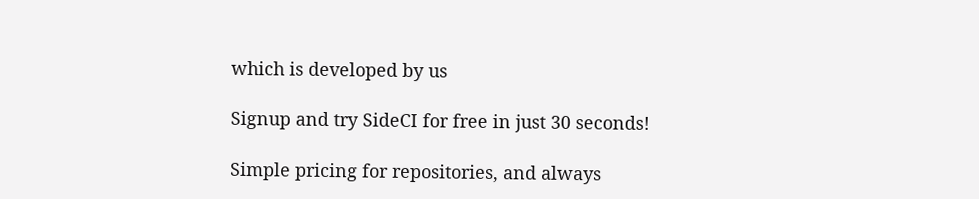which is developed by us

Signup and try SideCI for free in just 30 seconds!

Simple pricing for repositories, and always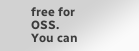free for OSS.
You can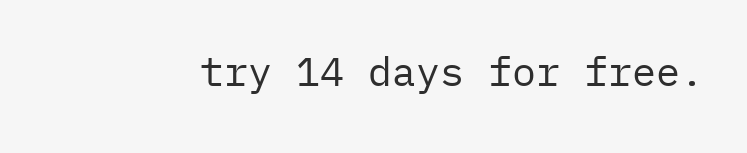try 14 days for free.